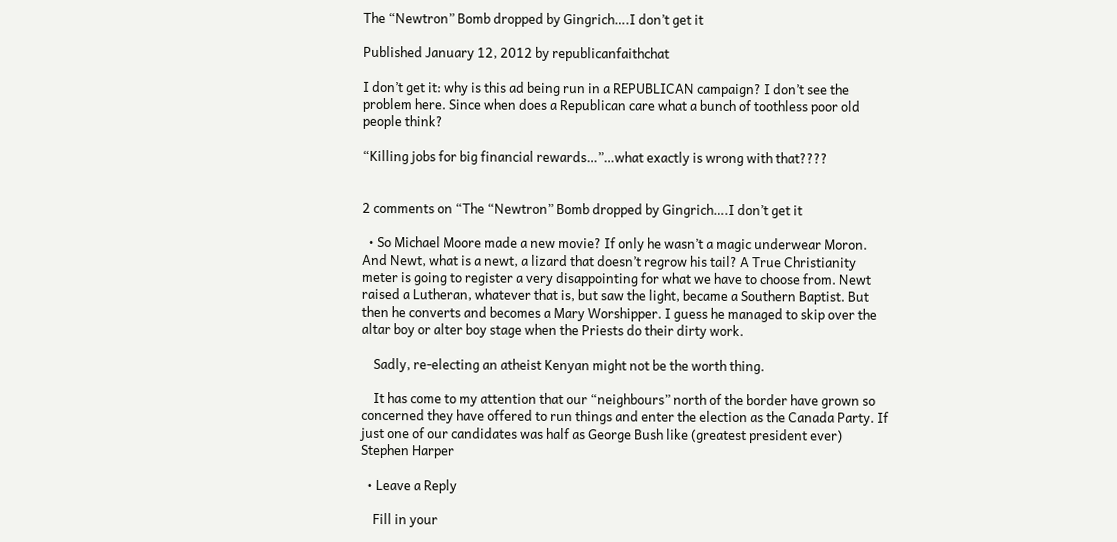The “Newtron” Bomb dropped by Gingrich….I don’t get it

Published January 12, 2012 by republicanfaithchat

I don’t get it: why is this ad being run in a REPUBLICAN campaign? I don’t see the problem here. Since when does a Republican care what a bunch of toothless poor old people think?

“Killing jobs for big financial rewards…”…what exactly is wrong with that????


2 comments on “The “Newtron” Bomb dropped by Gingrich….I don’t get it

  • So Michael Moore made a new movie? If only he wasn’t a magic underwear Moron. And Newt, what is a newt, a lizard that doesn’t regrow his tail? A True Christianity meter is going to register a very disappointing for what we have to choose from. Newt raised a Lutheran, whatever that is, but saw the light, became a Southern Baptist. But then he converts and becomes a Mary Worshipper. I guess he managed to skip over the altar boy or alter boy stage when the Priests do their dirty work.

    Sadly, re-electing an atheist Kenyan might not be the worth thing.

    It has come to my attention that our “neighbours” north of the border have grown so concerned they have offered to run things and enter the election as the Canada Party. If just one of our candidates was half as George Bush like (greatest president ever) Stephen Harper

  • Leave a Reply

    Fill in your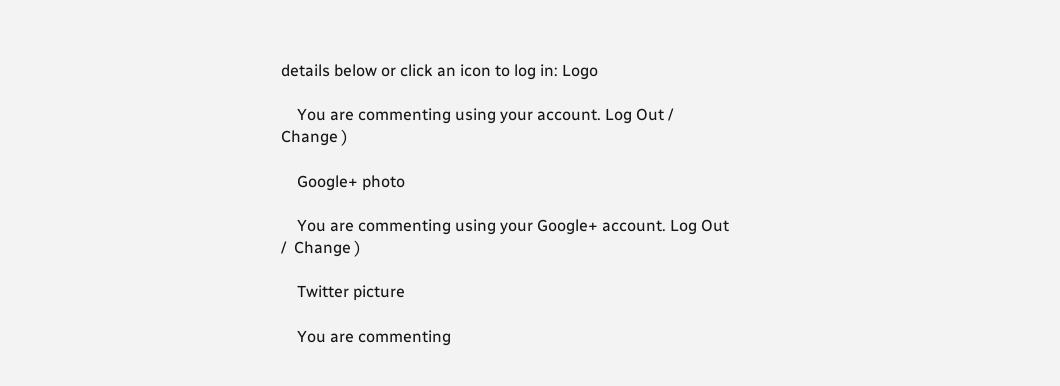details below or click an icon to log in: Logo

    You are commenting using your account. Log Out /  Change )

    Google+ photo

    You are commenting using your Google+ account. Log Out /  Change )

    Twitter picture

    You are commenting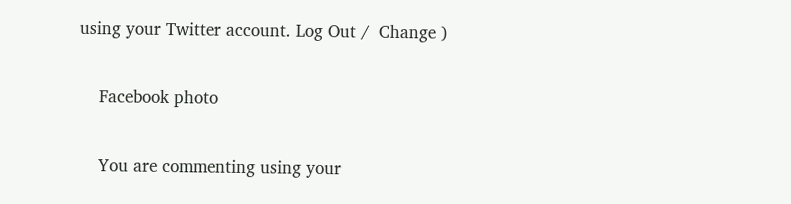using your Twitter account. Log Out /  Change )

    Facebook photo

    You are commenting using your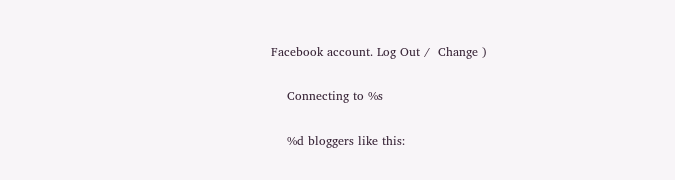Facebook account. Log Out /  Change )

    Connecting to %s

    %d bloggers like this: